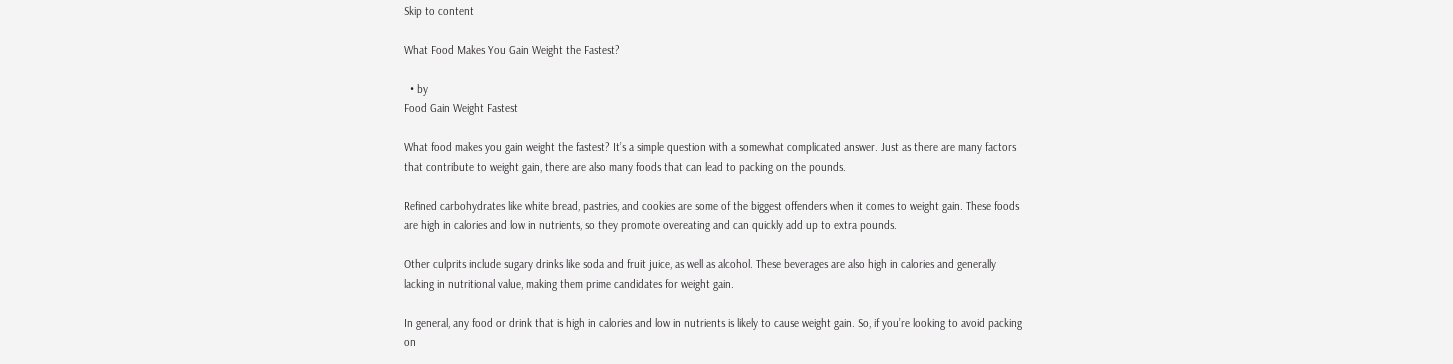Skip to content

What Food Makes You Gain Weight the Fastest?

  • by
Food Gain Weight Fastest

What food makes you gain weight the fastest? It’s a simple question with a somewhat complicated answer. Just as there are many factors that contribute to weight gain, there are also many foods that can lead to packing on the pounds.

Refined carbohydrates like white bread, pastries, and cookies are some of the biggest offenders when it comes to weight gain. These foods are high in calories and low in nutrients, so they promote overeating and can quickly add up to extra pounds.

Other culprits include sugary drinks like soda and fruit juice, as well as alcohol. These beverages are also high in calories and generally lacking in nutritional value, making them prime candidates for weight gain.

In general, any food or drink that is high in calories and low in nutrients is likely to cause weight gain. So, if you’re looking to avoid packing on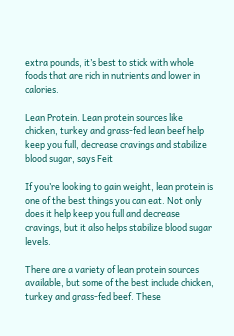extra pounds, it’s best to stick with whole foods that are rich in nutrients and lower in calories.

Lean Protein. Lean protein sources like chicken, turkey and grass-fed lean beef help keep you full, decrease cravings and stabilize blood sugar, says Feit

If you’re looking to gain weight, lean protein is one of the best things you can eat. Not only does it help keep you full and decrease cravings, but it also helps stabilize blood sugar levels.

There are a variety of lean protein sources available, but some of the best include chicken, turkey and grass-fed beef. These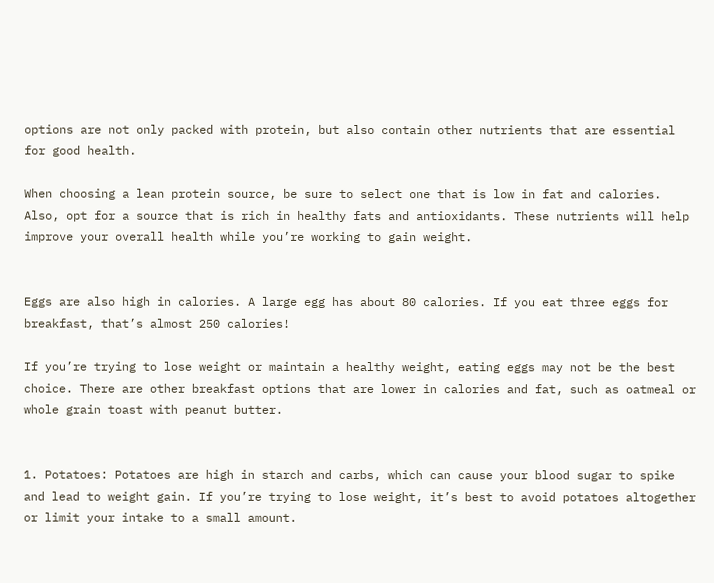options are not only packed with protein, but also contain other nutrients that are essential for good health.

When choosing a lean protein source, be sure to select one that is low in fat and calories. Also, opt for a source that is rich in healthy fats and antioxidants. These nutrients will help improve your overall health while you’re working to gain weight.


Eggs are also high in calories. A large egg has about 80 calories. If you eat three eggs for breakfast, that’s almost 250 calories!

If you’re trying to lose weight or maintain a healthy weight, eating eggs may not be the best choice. There are other breakfast options that are lower in calories and fat, such as oatmeal or whole grain toast with peanut butter.


1. Potatoes: Potatoes are high in starch and carbs, which can cause your blood sugar to spike and lead to weight gain. If you’re trying to lose weight, it’s best to avoid potatoes altogether or limit your intake to a small amount.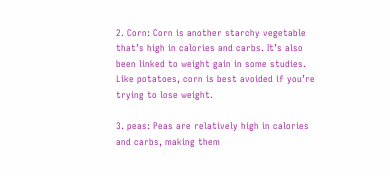2. Corn: Corn is another starchy vegetable that’s high in calories and carbs. It’s also been linked to weight gain in some studies. Like potatoes, corn is best avoided if you’re trying to lose weight.

3. peas: Peas are relatively high in calories and carbs, making them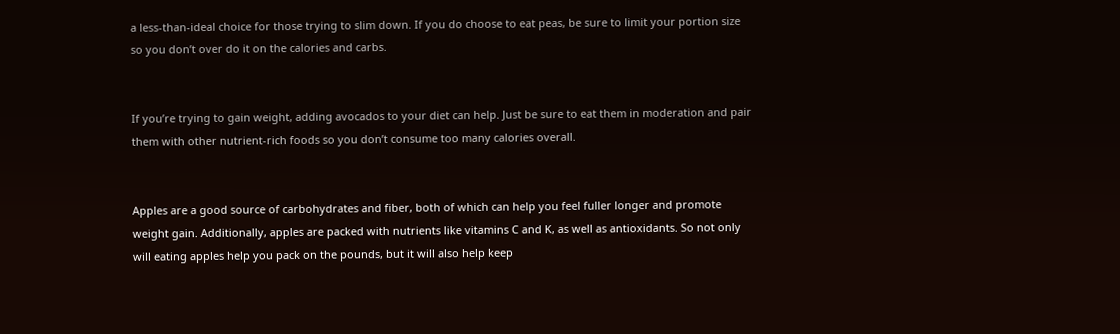a less-than-ideal choice for those trying to slim down. If you do choose to eat peas, be sure to limit your portion size so you don’t over do it on the calories and carbs.


If you’re trying to gain weight, adding avocados to your diet can help. Just be sure to eat them in moderation and pair them with other nutrient-rich foods so you don’t consume too many calories overall.


Apples are a good source of carbohydrates and fiber, both of which can help you feel fuller longer and promote weight gain. Additionally, apples are packed with nutrients like vitamins C and K, as well as antioxidants. So not only will eating apples help you pack on the pounds, but it will also help keep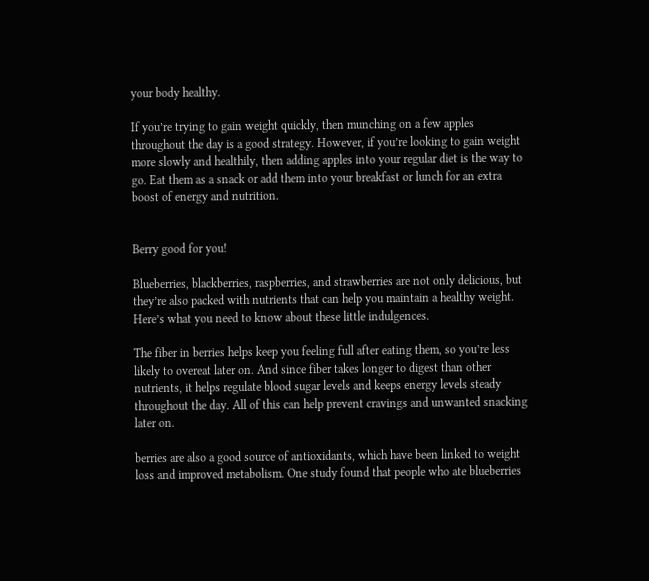your body healthy.

If you’re trying to gain weight quickly, then munching on a few apples throughout the day is a good strategy. However, if you’re looking to gain weight more slowly and healthily, then adding apples into your regular diet is the way to go. Eat them as a snack or add them into your breakfast or lunch for an extra boost of energy and nutrition.


Berry good for you!

Blueberries, blackberries, raspberries, and strawberries are not only delicious, but they’re also packed with nutrients that can help you maintain a healthy weight. Here’s what you need to know about these little indulgences.

The fiber in berries helps keep you feeling full after eating them, so you’re less likely to overeat later on. And since fiber takes longer to digest than other nutrients, it helps regulate blood sugar levels and keeps energy levels steady throughout the day. All of this can help prevent cravings and unwanted snacking later on.

berries are also a good source of antioxidants, which have been linked to weight loss and improved metabolism. One study found that people who ate blueberries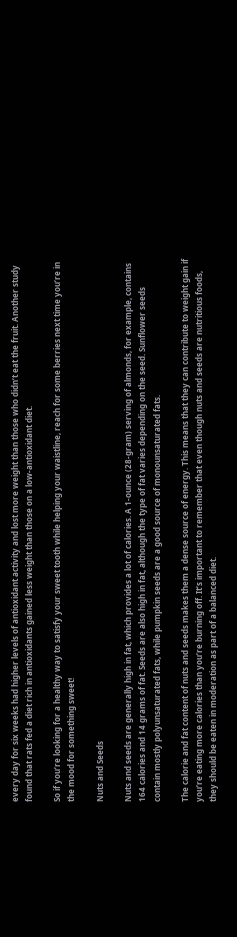every day for six weeks had higher levels of antioxidant activity and lost more weight than those who didn’t eat the fruit. Another study found that rats fed a diet rich in antioxidants gained less weight than those on a low-antioxidant diet.

So if you’re looking for a healthy way to satisfy your sweet tooth while helping your waistline, reach for some berries next time you’re in the mood for something sweet!

Nuts and Seeds

Nuts and seeds are generally high in fat, which provides a lot of calories. A 1-ounce (28-gram) serving of almonds, for example, contains 164 calories and 14 grams of fat. Seeds are also high in fat, although the type of fat varies depending on the seed. Sunflower seeds contain mostly polyunsaturated fats, while pumpkin seeds are a good source of monounsaturated fats.

The calorie and fat content of nuts and seeds makes them a dense source of energy. This means that they can contribute to weight gain if you’re eating more calories than you’re burning off. It’s important to remember that even though nuts and seeds are nutritious foods, they should be eaten in moderation as part of a balanced diet.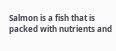Salmon is a fish that is packed with nutrients and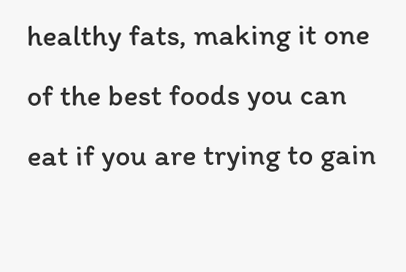healthy fats, making it one of the best foods you can eat if you are trying to gain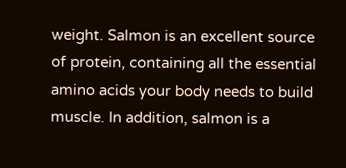weight. Salmon is an excellent source of protein, containing all the essential amino acids your body needs to build muscle. In addition, salmon is a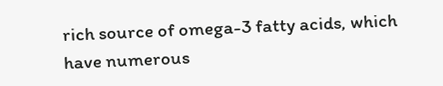rich source of omega-3 fatty acids, which have numerous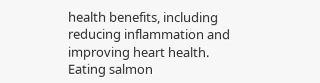health benefits, including reducing inflammation and improving heart health. Eating salmon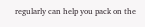regularly can help you pack on the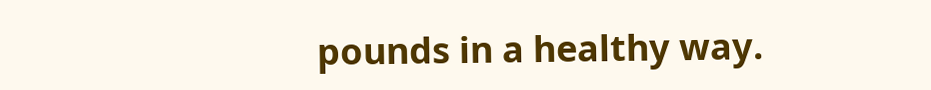pounds in a healthy way.